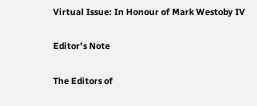Virtual Issue: In Honour of Mark Westoby IV

Editor’s Note

The Editors of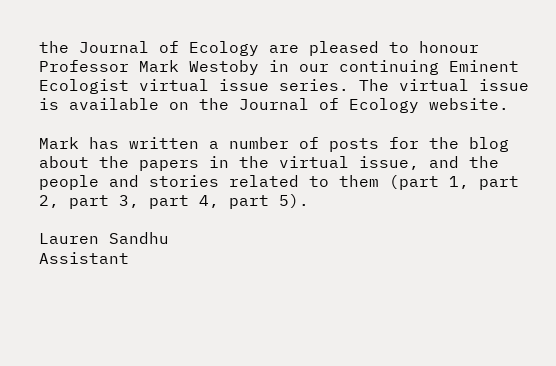the Journal of Ecology are pleased to honour Professor Mark Westoby in our continuing Eminent Ecologist virtual issue series. The virtual issue is available on the Journal of Ecology website.

Mark has written a number of posts for the blog about the papers in the virtual issue, and the people and stories related to them (part 1, part 2, part 3, part 4, part 5).

Lauren Sandhu
Assistant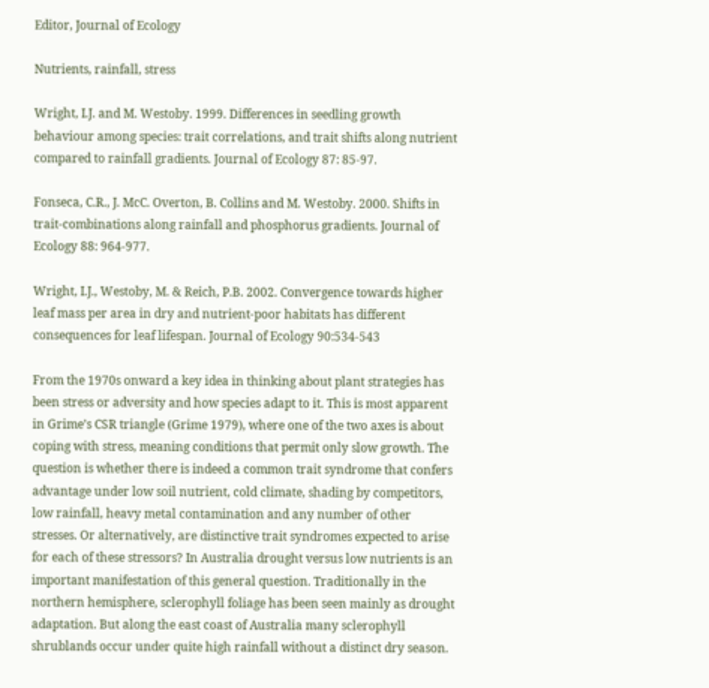Editor, Journal of Ecology

Nutrients, rainfall, stress

Wright, I.J. and M. Westoby. 1999. Differences in seedling growth behaviour among species: trait correlations, and trait shifts along nutrient compared to rainfall gradients. Journal of Ecology 87: 85-97.

Fonseca, C.R., J. McC. Overton, B. Collins and M. Westoby. 2000. Shifts in trait-combinations along rainfall and phosphorus gradients. Journal of Ecology 88: 964-977.

Wright, I.J., Westoby, M. & Reich, P.B. 2002. Convergence towards higher leaf mass per area in dry and nutrient-poor habitats has different consequences for leaf lifespan. Journal of Ecology 90:534-543

From the 1970s onward a key idea in thinking about plant strategies has been stress or adversity and how species adapt to it. This is most apparent in Grime’s CSR triangle (Grime 1979), where one of the two axes is about coping with stress, meaning conditions that permit only slow growth. The question is whether there is indeed a common trait syndrome that confers advantage under low soil nutrient, cold climate, shading by competitors, low rainfall, heavy metal contamination and any number of other stresses. Or alternatively, are distinctive trait syndromes expected to arise for each of these stressors? In Australia drought versus low nutrients is an important manifestation of this general question. Traditionally in the northern hemisphere, sclerophyll foliage has been seen mainly as drought adaptation. But along the east coast of Australia many sclerophyll shrublands occur under quite high rainfall without a distinct dry season.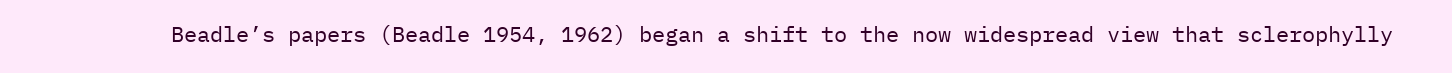Beadle’s papers (Beadle 1954, 1962) began a shift to the now widespread view that sclerophylly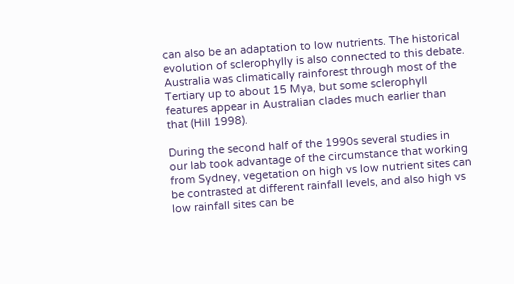can also be an adaptation to low nutrients. The historical evolution of sclerophylly is also connected to this debate. Australia was climatically rainforest through most of the Tertiary up to about 15 Mya, but some sclerophyll features appear in Australian clades much earlier than that (Hill 1998).

During the second half of the 1990s several studies in our lab took advantage of the circumstance that working from Sydney, vegetation on high vs low nutrient sites can be contrasted at different rainfall levels, and also high vs low rainfall sites can be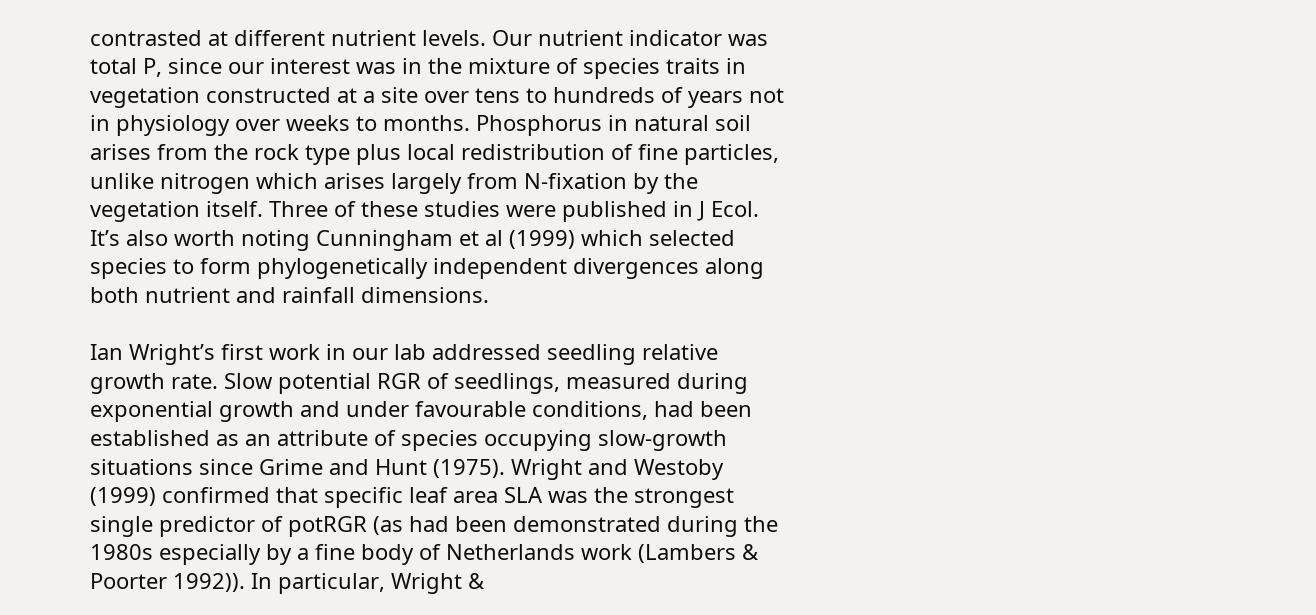contrasted at different nutrient levels. Our nutrient indicator was total P, since our interest was in the mixture of species traits in vegetation constructed at a site over tens to hundreds of years not in physiology over weeks to months. Phosphorus in natural soil arises from the rock type plus local redistribution of fine particles, unlike nitrogen which arises largely from N-fixation by the vegetation itself. Three of these studies were published in J Ecol. It’s also worth noting Cunningham et al (1999) which selected species to form phylogenetically independent divergences along both nutrient and rainfall dimensions.

Ian Wright’s first work in our lab addressed seedling relative growth rate. Slow potential RGR of seedlings, measured during exponential growth and under favourable conditions, had been established as an attribute of species occupying slow-growth situations since Grime and Hunt (1975). Wright and Westoby (1999) confirmed that specific leaf area SLA was the strongest single predictor of potRGR (as had been demonstrated during the 1980s especially by a fine body of Netherlands work (Lambers & Poorter 1992)). In particular, Wright &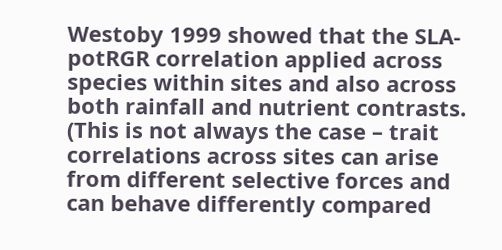Westoby 1999 showed that the SLA-potRGR correlation applied across species within sites and also across both rainfall and nutrient contrasts. (This is not always the case – trait correlations across sites can arise from different selective forces and can behave differently compared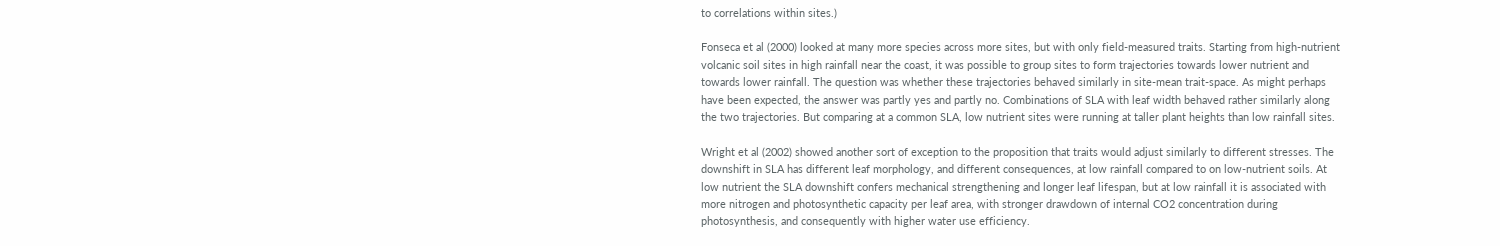to correlations within sites.)

Fonseca et al (2000) looked at many more species across more sites, but with only field-measured traits. Starting from high-nutrient volcanic soil sites in high rainfall near the coast, it was possible to group sites to form trajectories towards lower nutrient and towards lower rainfall. The question was whether these trajectories behaved similarly in site-mean trait-space. As might perhaps have been expected, the answer was partly yes and partly no. Combinations of SLA with leaf width behaved rather similarly along the two trajectories. But comparing at a common SLA, low nutrient sites were running at taller plant heights than low rainfall sites.

Wright et al (2002) showed another sort of exception to the proposition that traits would adjust similarly to different stresses. The downshift in SLA has different leaf morphology, and different consequences, at low rainfall compared to on low-nutrient soils. At low nutrient the SLA downshift confers mechanical strengthening and longer leaf lifespan, but at low rainfall it is associated with more nitrogen and photosynthetic capacity per leaf area, with stronger drawdown of internal CO2 concentration during photosynthesis, and consequently with higher water use efficiency.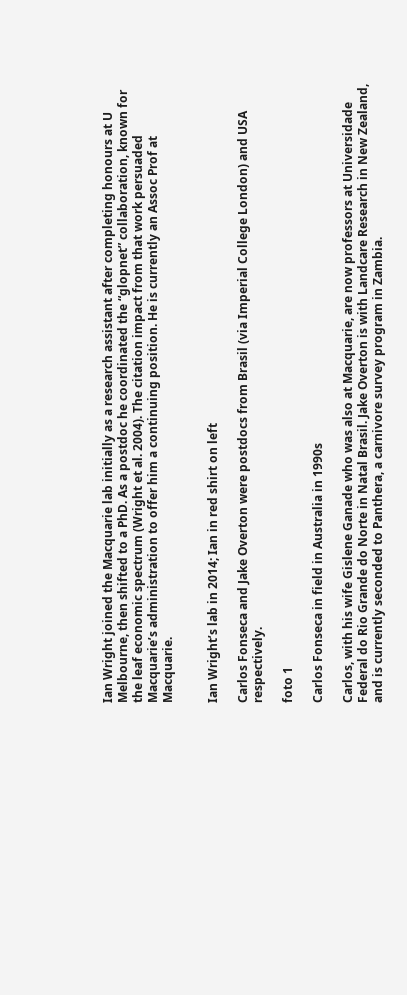Ian Wright joined the Macquarie lab initially as a research assistant after completing honours at U Melbourne, then shifted to a PhD. As a postdoc he coordinated the “glopnet” collaboration, known for the leaf economic spectrum (Wright et al. 2004). The citation impact from that work persuaded Macquarie’s administration to offer him a continuing position. He is currently an Assoc Prof at Macquarie.


Ian Wright’s lab in 2014; Ian in red shirt on left

Carlos Fonseca and Jake Overton were postdocs from Brasil (via Imperial College London) and USA respectively.

foto 1

Carlos Fonseca in field in Australia in 1990s

Carlos, with his wife Gislene Ganade who was also at Macquarie, are now professors at Universidade Federal do Rio Grande do Norte in Natal Brasil. Jake Overton is with Landcare Research in New Zealand, and is currently seconded to Panthera, a carnivore survey program in Zambia.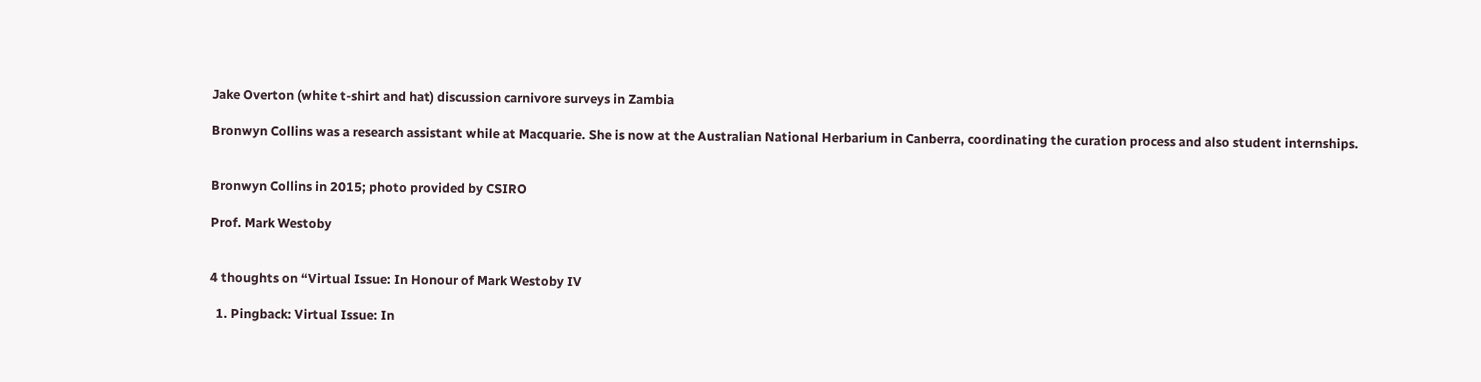Jake Overton (white t-shirt and hat) discussion carnivore surveys in Zambia

Bronwyn Collins was a research assistant while at Macquarie. She is now at the Australian National Herbarium in Canberra, coordinating the curation process and also student internships.


Bronwyn Collins in 2015; photo provided by CSIRO

Prof. Mark Westoby


4 thoughts on “Virtual Issue: In Honour of Mark Westoby IV

  1. Pingback: Virtual Issue: In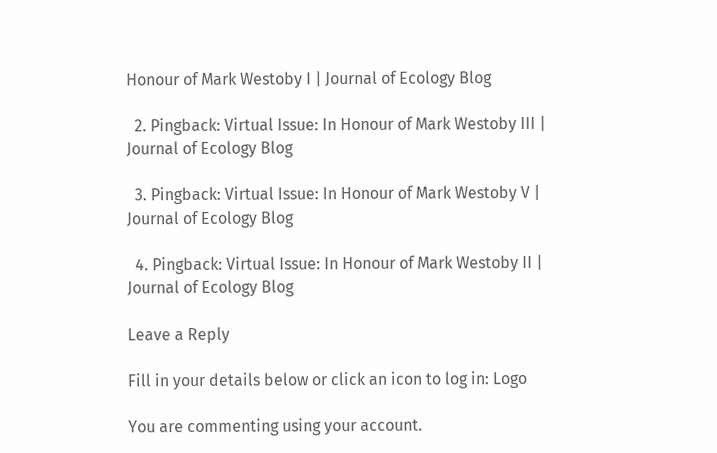Honour of Mark Westoby I | Journal of Ecology Blog

  2. Pingback: Virtual Issue: In Honour of Mark Westoby III | Journal of Ecology Blog

  3. Pingback: Virtual Issue: In Honour of Mark Westoby V | Journal of Ecology Blog

  4. Pingback: Virtual Issue: In Honour of Mark Westoby II | Journal of Ecology Blog

Leave a Reply

Fill in your details below or click an icon to log in: Logo

You are commenting using your account.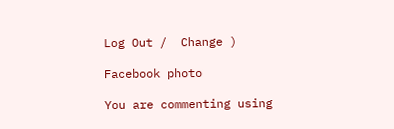Log Out /  Change )

Facebook photo

You are commenting using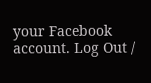your Facebook account. Log Out /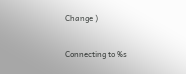Change )

Connecting to %s